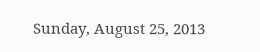Sunday, August 25, 2013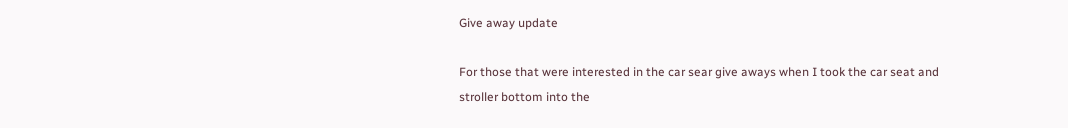Give away update

For those that were interested in the car sear give aways when I took the car seat and stroller bottom into the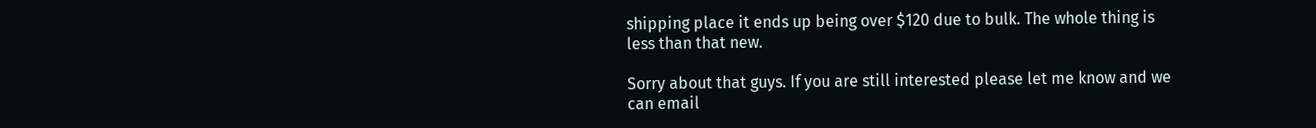shipping place it ends up being over $120 due to bulk. The whole thing is less than that new.

Sorry about that guys. If you are still interested please let me know and we can email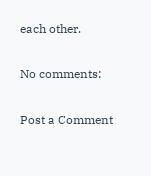each other.

No comments:

Post a Comment